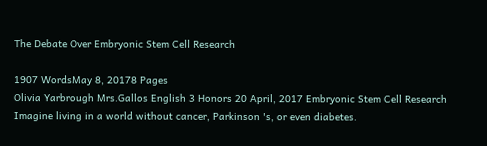The Debate Over Embryonic Stem Cell Research

1907 WordsMay 8, 20178 Pages
Olivia Yarbrough Mrs.Gallos English 3 Honors 20 April, 2017 Embryonic Stem Cell Research Imagine living in a world without cancer, Parkinson 's, or even diabetes.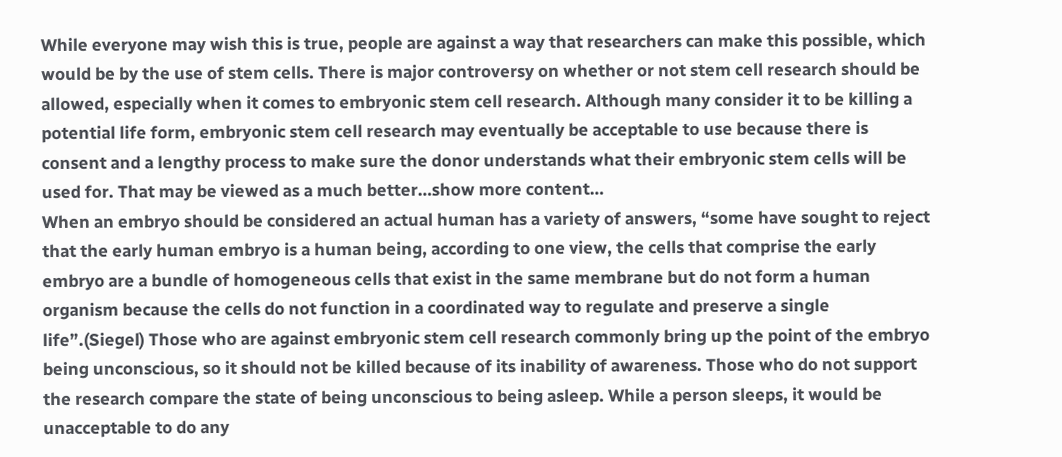While everyone may wish this is true, people are against a way that researchers can make this possible, which would be by the use of stem cells. There is major controversy on whether or not stem cell research should be allowed, especially when it comes to embryonic stem cell research. Although many consider it to be killing a potential life form, embryonic stem cell research may eventually be acceptable to use because there is consent and a lengthy process to make sure the donor understands what their embryonic stem cells will be used for. That may be viewed as a much better…show more content…
When an embryo should be considered an actual human has a variety of answers, “some have sought to reject that the early human embryo is a human being, according to one view, the cells that comprise the early embryo are a bundle of homogeneous cells that exist in the same membrane but do not form a human organism because the cells do not function in a coordinated way to regulate and preserve a single life”.(Siegel) Those who are against embryonic stem cell research commonly bring up the point of the embryo being unconscious, so it should not be killed because of its inability of awareness. Those who do not support the research compare the state of being unconscious to being asleep. While a person sleeps, it would be unacceptable to do any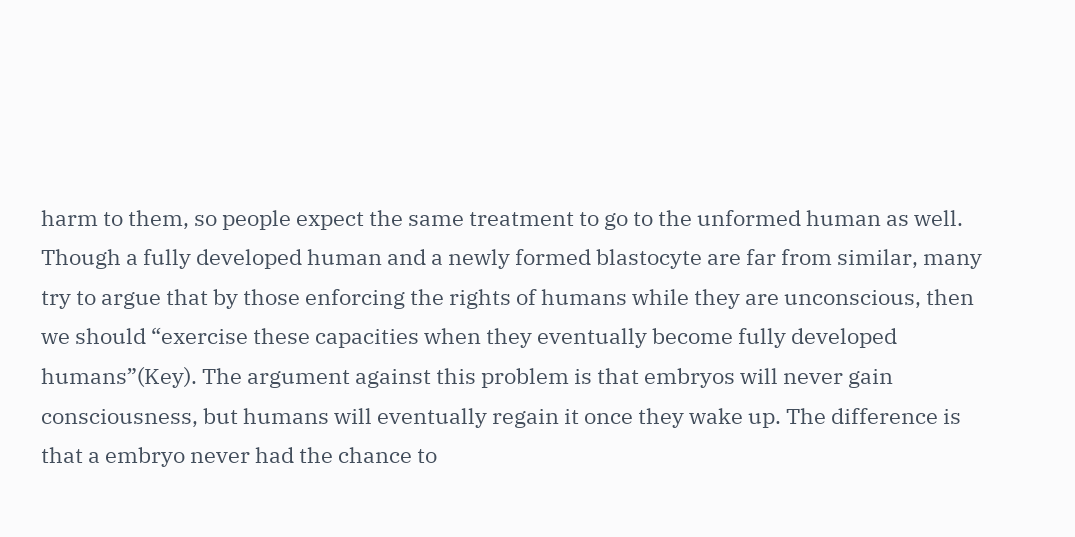harm to them, so people expect the same treatment to go to the unformed human as well. Though a fully developed human and a newly formed blastocyte are far from similar, many try to argue that by those enforcing the rights of humans while they are unconscious, then we should “exercise these capacities when they eventually become fully developed humans”(Key). The argument against this problem is that embryos will never gain consciousness, but humans will eventually regain it once they wake up. The difference is that a embryo never had the chance to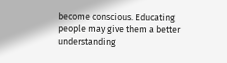become conscious. Educating people may give them a better understanding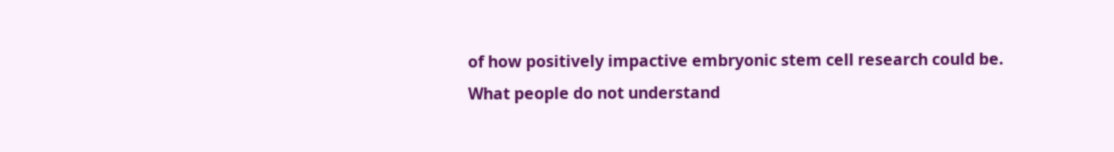of how positively impactive embryonic stem cell research could be. What people do not understand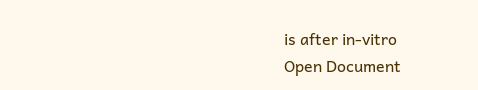is after in-vitro
Open Document